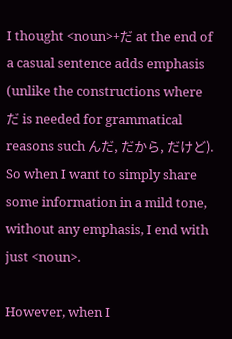I thought <noun>+だ at the end of a casual sentence adds emphasis (unlike the constructions where だ is needed for grammatical reasons such んだ, だから, だけど). So when I want to simply share some information in a mild tone, without any emphasis, I end with just <noun>.

However, when I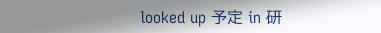looked up 予定 in 研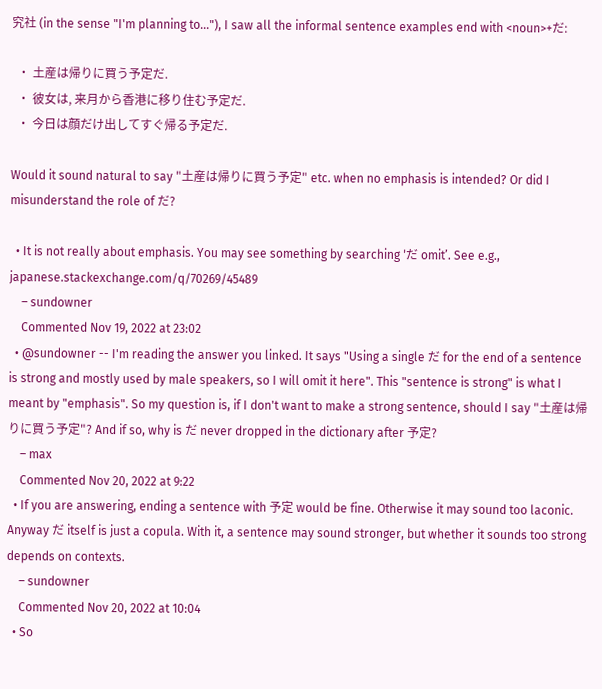究社 (in the sense "I'm planning to..."), I saw all the informal sentence examples end with <noun>+だ:

  • 土産は帰りに買う予定だ.
  • 彼女は, 来月から香港に移り住む予定だ.
  • 今日は顔だけ出してすぐ帰る予定だ.

Would it sound natural to say "土産は帰りに買う予定" etc. when no emphasis is intended? Or did I misunderstand the role of だ?

  • It is not really about emphasis. You may see something by searching 'だ omit’. See e.g., japanese.stackexchange.com/q/70269/45489
    – sundowner
    Commented Nov 19, 2022 at 23:02
  • @sundowner -- I'm reading the answer you linked. It says "Using a single だ for the end of a sentence is strong and mostly used by male speakers, so I will omit it here". This "sentence is strong" is what I meant by "emphasis". So my question is, if I don't want to make a strong sentence, should I say "土産は帰りに買う予定"? And if so, why is だ never dropped in the dictionary after 予定?
    – max
    Commented Nov 20, 2022 at 9:22
  • If you are answering, ending a sentence with 予定 would be fine. Otherwise it may sound too laconic. Anyway だ itself is just a copula. With it, a sentence may sound stronger, but whether it sounds too strong depends on contexts.
    – sundowner
    Commented Nov 20, 2022 at 10:04
  • So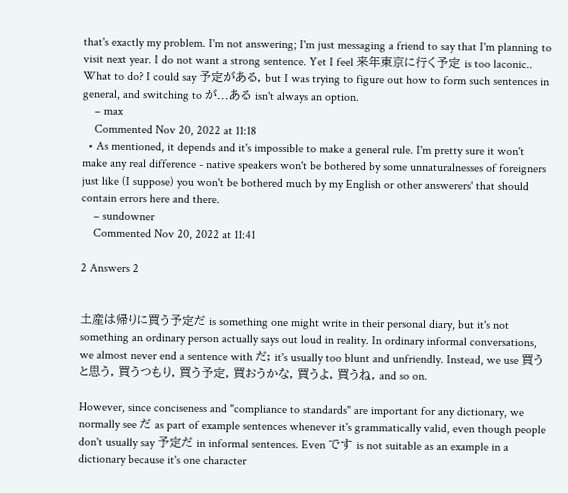that's exactly my problem. I'm not answering; I'm just messaging a friend to say that I'm planning to visit next year. I do not want a strong sentence. Yet I feel 来年東京に行く予定 is too laconic.. What to do? I could say 予定がある, but I was trying to figure out how to form such sentences in general, and switching to が...ある isn't always an option.
    – max
    Commented Nov 20, 2022 at 11:18
  • As mentioned, it depends and it's impossible to make a general rule. I'm pretty sure it won't make any real difference - native speakers won't be bothered by some unnaturalnesses of foreigners just like (I suppose) you won't be bothered much by my English or other answerers' that should contain errors here and there.
    – sundowner
    Commented Nov 20, 2022 at 11:41

2 Answers 2


土産は帰りに買う予定だ is something one might write in their personal diary, but it's not something an ordinary person actually says out loud in reality. In ordinary informal conversations, we almost never end a sentence with だ; it's usually too blunt and unfriendly. Instead, we use 買うと思う, 買うつもり, 買う予定, 買おうかな, 買うよ, 買うね, and so on.

However, since conciseness and "compliance to standards" are important for any dictionary, we normally see だ as part of example sentences whenever it's grammatically valid, even though people don't usually say 予定だ in informal sentences. Even です is not suitable as an example in a dictionary because it's one character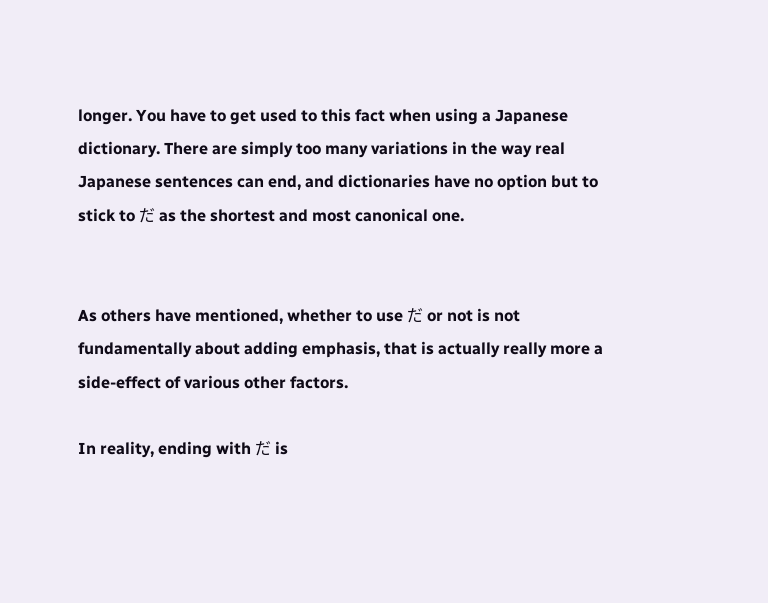longer. You have to get used to this fact when using a Japanese dictionary. There are simply too many variations in the way real Japanese sentences can end, and dictionaries have no option but to stick to だ as the shortest and most canonical one.


As others have mentioned, whether to use だ or not is not fundamentally about adding emphasis, that is actually really more a side-effect of various other factors.

In reality, ending with だ is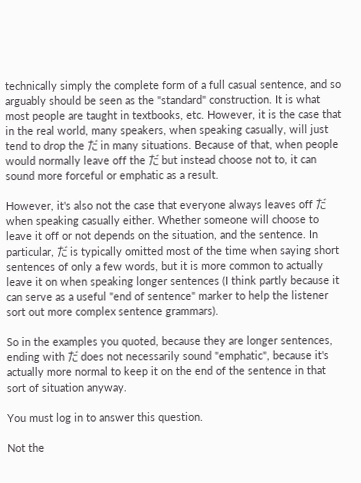technically simply the complete form of a full casual sentence, and so arguably should be seen as the "standard" construction. It is what most people are taught in textbooks, etc. However, it is the case that in the real world, many speakers, when speaking casually, will just tend to drop the だ in many situations. Because of that, when people would normally leave off the だ but instead choose not to, it can sound more forceful or emphatic as a result.

However, it's also not the case that everyone always leaves off だ when speaking casually either. Whether someone will choose to leave it off or not depends on the situation, and the sentence. In particular, だ is typically omitted most of the time when saying short sentences of only a few words, but it is more common to actually leave it on when speaking longer sentences (I think partly because it can serve as a useful "end of sentence" marker to help the listener sort out more complex sentence grammars).

So in the examples you quoted, because they are longer sentences, ending with だ does not necessarily sound "emphatic", because it's actually more normal to keep it on the end of the sentence in that sort of situation anyway.

You must log in to answer this question.

Not the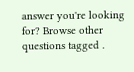answer you're looking for? Browse other questions tagged .